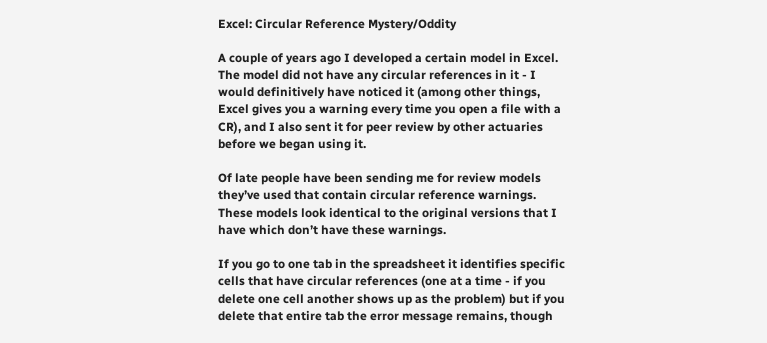Excel: Circular Reference Mystery/Oddity

A couple of years ago I developed a certain model in Excel. The model did not have any circular references in it - I would definitively have noticed it (among other things, Excel gives you a warning every time you open a file with a CR), and I also sent it for peer review by other actuaries before we began using it.

Of late people have been sending me for review models they’ve used that contain circular reference warnings. These models look identical to the original versions that I have which don’t have these warnings.

If you go to one tab in the spreadsheet it identifies specific cells that have circular references (one at a time - if you delete one cell another shows up as the problem) but if you delete that entire tab the error message remains, though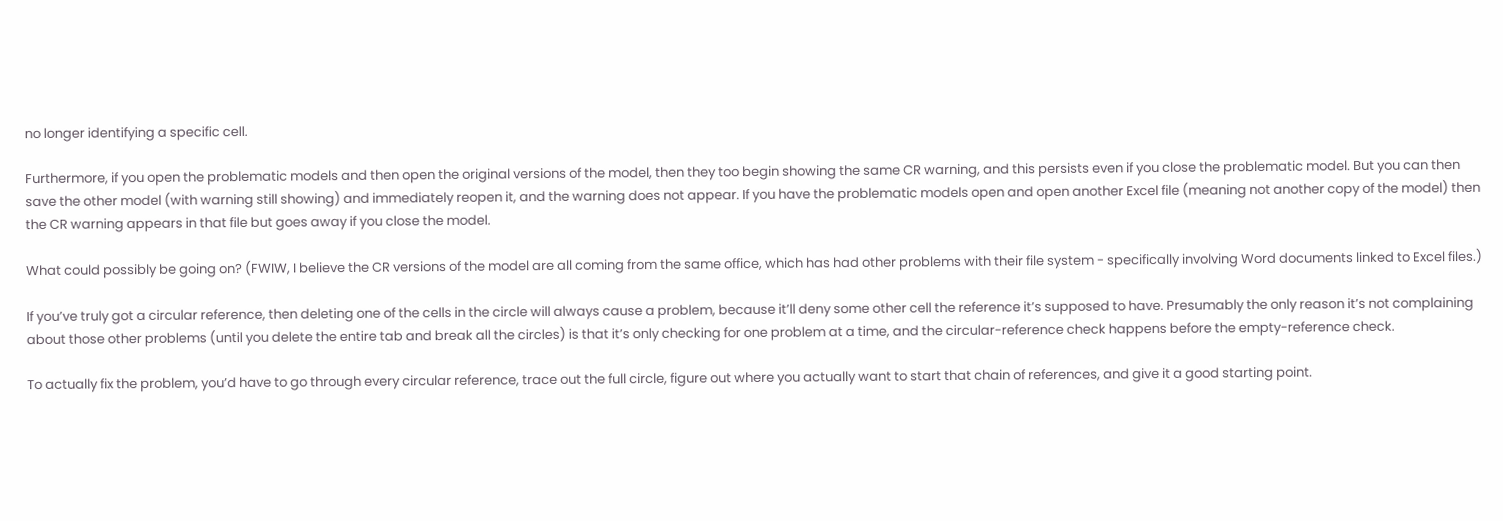no longer identifying a specific cell.

Furthermore, if you open the problematic models and then open the original versions of the model, then they too begin showing the same CR warning, and this persists even if you close the problematic model. But you can then save the other model (with warning still showing) and immediately reopen it, and the warning does not appear. If you have the problematic models open and open another Excel file (meaning not another copy of the model) then the CR warning appears in that file but goes away if you close the model.

What could possibly be going on? (FWIW, I believe the CR versions of the model are all coming from the same office, which has had other problems with their file system - specifically involving Word documents linked to Excel files.)

If you’ve truly got a circular reference, then deleting one of the cells in the circle will always cause a problem, because it’ll deny some other cell the reference it’s supposed to have. Presumably the only reason it’s not complaining about those other problems (until you delete the entire tab and break all the circles) is that it’s only checking for one problem at a time, and the circular-reference check happens before the empty-reference check.

To actually fix the problem, you’d have to go through every circular reference, trace out the full circle, figure out where you actually want to start that chain of references, and give it a good starting point.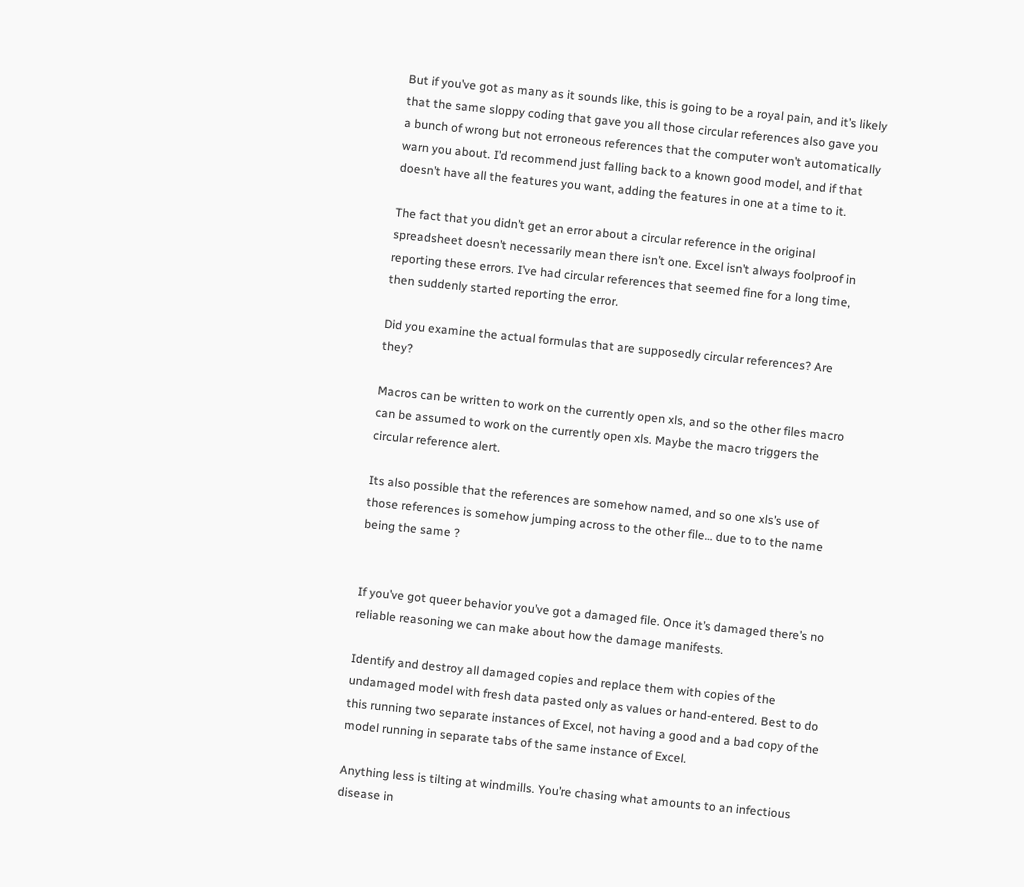But if you’ve got as many as it sounds like, this is going to be a royal pain, and it’s likely that the same sloppy coding that gave you all those circular references also gave you a bunch of wrong but not erroneous references that the computer won’t automatically warn you about. I’d recommend just falling back to a known good model, and if that doesn’t have all the features you want, adding the features in one at a time to it.

The fact that you didn’t get an error about a circular reference in the original spreadsheet doesn’t necessarily mean there isn’t one. Excel isn’t always foolproof in reporting these errors. I’ve had circular references that seemed fine for a long time, then suddenly started reporting the error.

Did you examine the actual formulas that are supposedly circular references? Are they?

Macros can be written to work on the currently open xls, and so the other files macro can be assumed to work on the currently open xls. Maybe the macro triggers the circular reference alert.

Its also possible that the references are somehow named, and so one xls’s use of those references is somehow jumping across to the other file… due to to the name being the same ?


If you’ve got queer behavior you’ve got a damaged file. Once it’s damaged there’s no reliable reasoning we can make about how the damage manifests.

Identify and destroy all damaged copies and replace them with copies of the undamaged model with fresh data pasted only as values or hand-entered. Best to do this running two separate instances of Excel, not having a good and a bad copy of the model running in separate tabs of the same instance of Excel.

Anything less is tilting at windmills. You’re chasing what amounts to an infectious disease in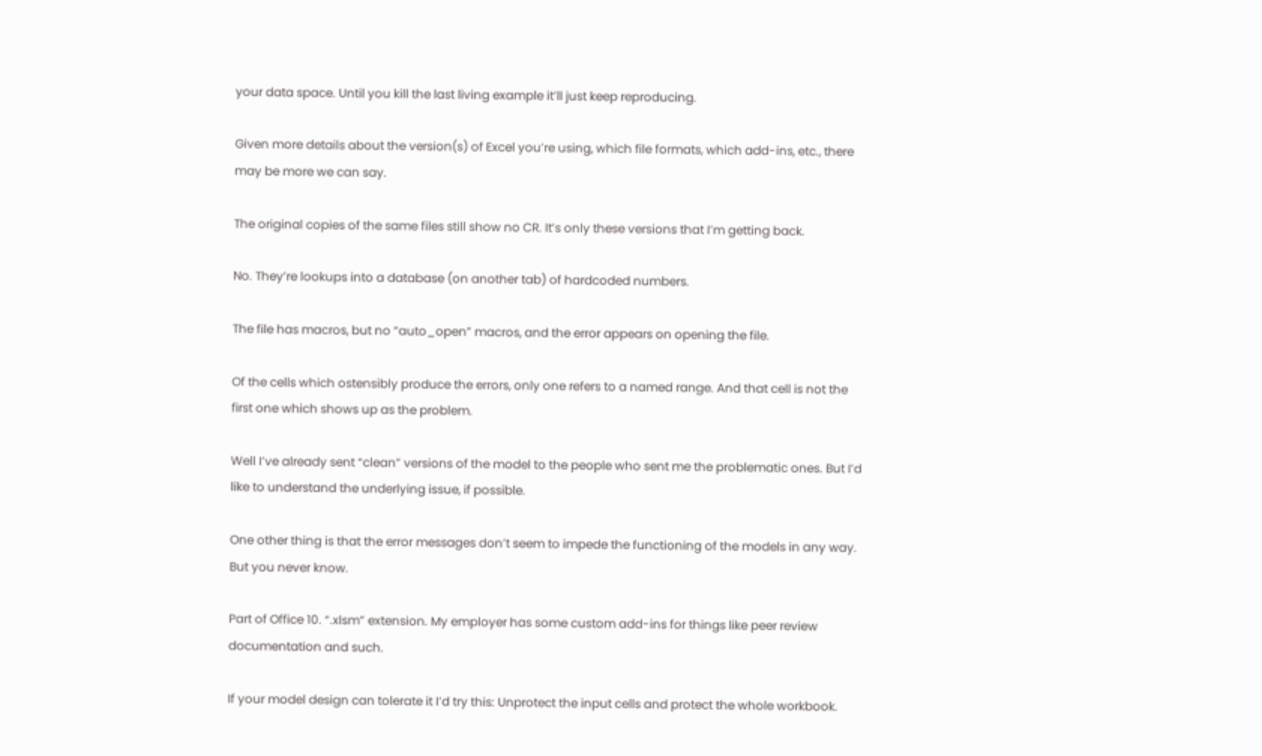your data space. Until you kill the last living example it’ll just keep reproducing.

Given more details about the version(s) of Excel you’re using, which file formats, which add-ins, etc., there may be more we can say.

The original copies of the same files still show no CR. It’s only these versions that I’m getting back.

No. They’re lookups into a database (on another tab) of hardcoded numbers.

The file has macros, but no “auto_open” macros, and the error appears on opening the file.

Of the cells which ostensibly produce the errors, only one refers to a named range. And that cell is not the first one which shows up as the problem.

Well I’ve already sent “clean” versions of the model to the people who sent me the problematic ones. But I’d like to understand the underlying issue, if possible.

One other thing is that the error messages don’t seem to impede the functioning of the models in any way. But you never know.

Part of Office 10. “.xlsm” extension. My employer has some custom add-ins for things like peer review documentation and such.

If your model design can tolerate it I’d try this: Unprotect the input cells and protect the whole workbook.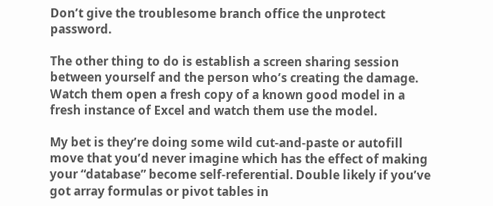Don’t give the troublesome branch office the unprotect password.

The other thing to do is establish a screen sharing session between yourself and the person who’s creating the damage. Watch them open a fresh copy of a known good model in a fresh instance of Excel and watch them use the model.

My bet is they’re doing some wild cut-and-paste or autofill move that you’d never imagine which has the effect of making your “database” become self-referential. Double likely if you’ve got array formulas or pivot tables in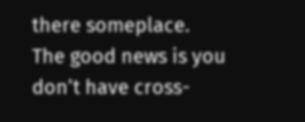there someplace.
The good news is you don’t have cross-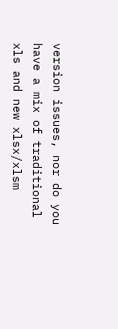version issues, nor do you have a mix of traditional xls and new xlsx/xlsm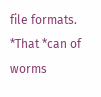file formats. *That *can of worms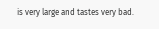is very large and tastes very bad.